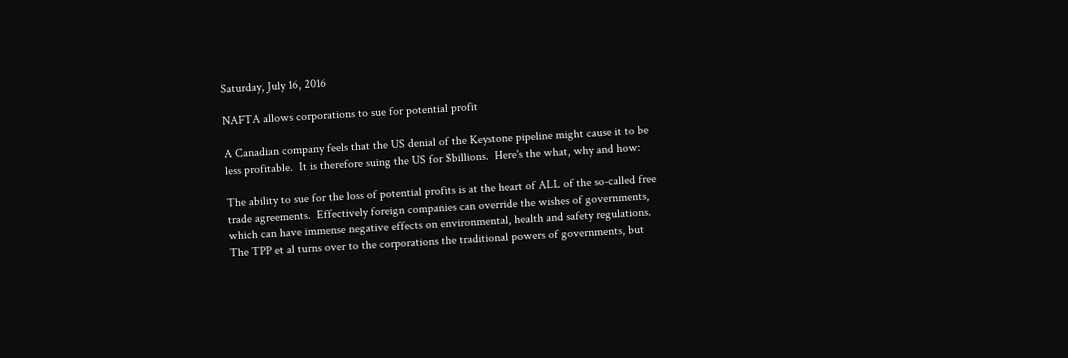Saturday, July 16, 2016

NAFTA allows corporations to sue for potential profit

A Canadian company feels that the US denial of the Keystone pipeline might cause it to be less profitable.  It is therefore suing the US for $billions.  Here's the what, why and how:

The ability to sue for the loss of potential profits is at the heart of ALL of the so-called free trade agreements.  Effectively foreign companies can override the wishes of governments, which can have immense negative effects on environmental, health and safety regulations.  The TPP et al turns over to the corporations the traditional powers of governments, but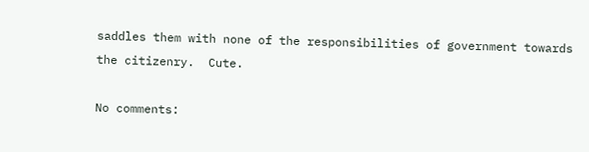saddles them with none of the responsibilities of government towards the citizenry.  Cute.

No comments: